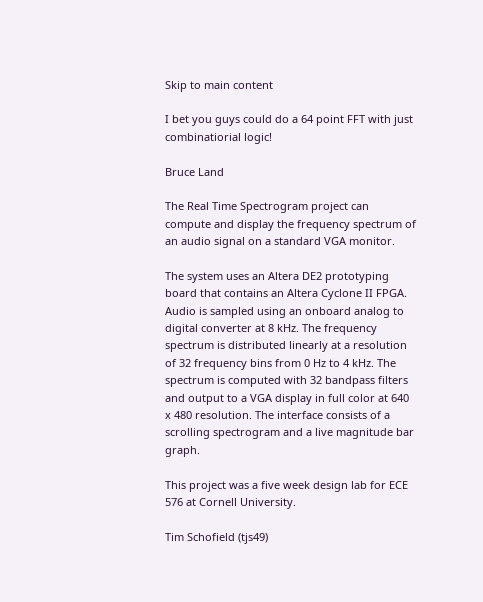Skip to main content

I bet you guys could do a 64 point FFT with just combinatiorial logic!

Bruce Land

The Real Time Spectrogram project can compute and display the frequency spectrum of an audio signal on a standard VGA monitor.

The system uses an Altera DE2 prototyping board that contains an Altera Cyclone II FPGA. Audio is sampled using an onboard analog to digital converter at 8 kHz. The frequency spectrum is distributed linearly at a resolution of 32 frequency bins from 0 Hz to 4 kHz. The spectrum is computed with 32 bandpass filters and output to a VGA display in full color at 640 x 480 resolution. The interface consists of a scrolling spectrogram and a live magnitude bar graph.

This project was a five week design lab for ECE 576 at Cornell University.

Tim Schofield (tjs49)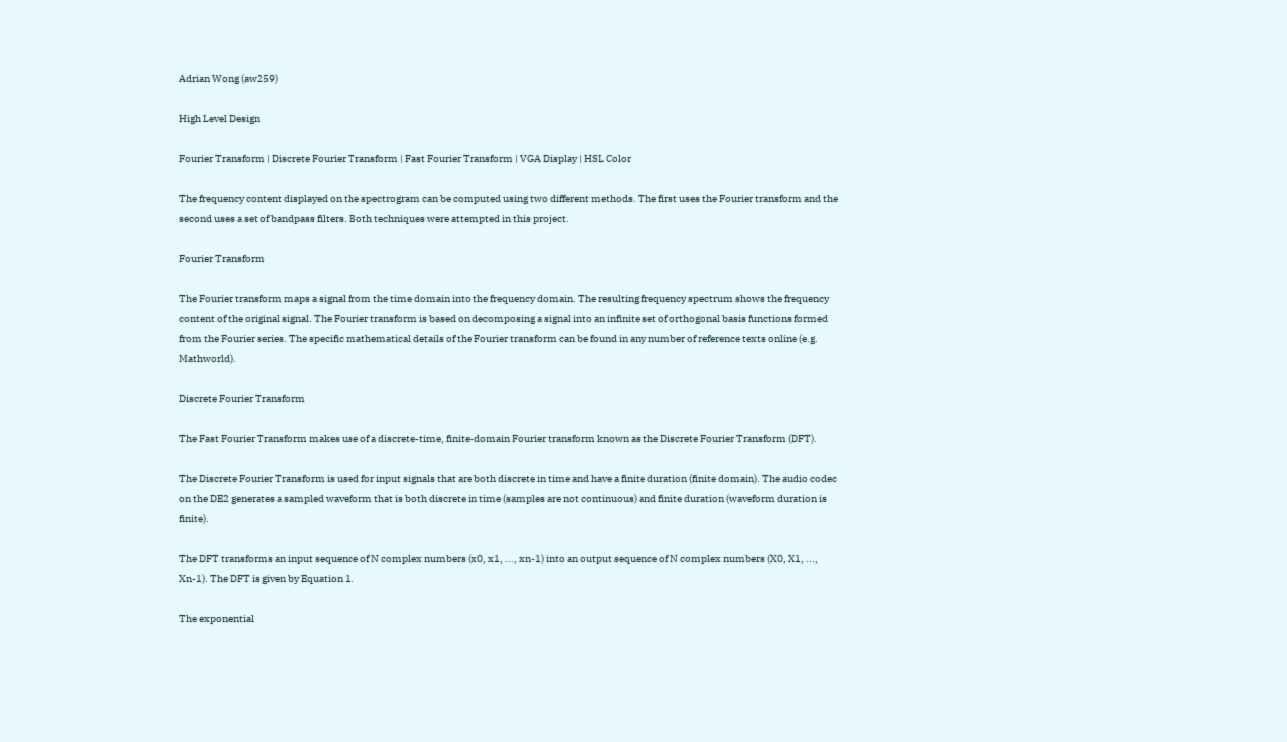Adrian Wong (aw259)

High Level Design

Fourier Transform | Discrete Fourier Transform | Fast Fourier Transform | VGA Display | HSL Color

The frequency content displayed on the spectrogram can be computed using two different methods. The first uses the Fourier transform and the second uses a set of bandpass filters. Both techniques were attempted in this project.

Fourier Transform

The Fourier transform maps a signal from the time domain into the frequency domain. The resulting frequency spectrum shows the frequency content of the original signal. The Fourier transform is based on decomposing a signal into an infinite set of orthogonal basis functions formed from the Fourier series. The specific mathematical details of the Fourier transform can be found in any number of reference texts online (e.g. Mathworld).

Discrete Fourier Transform

The Fast Fourier Transform makes use of a discrete-time, finite-domain Fourier transform known as the Discrete Fourier Transform (DFT).

The Discrete Fourier Transform is used for input signals that are both discrete in time and have a finite duration (finite domain). The audio codec on the DE2 generates a sampled waveform that is both discrete in time (samples are not continuous) and finite duration (waveform duration is finite).

The DFT transforms an input sequence of N complex numbers (x0, x1, ..., xn-1) into an output sequence of N complex numbers (X0, X1, ..., Xn-1). The DFT is given by Equation 1.

The exponential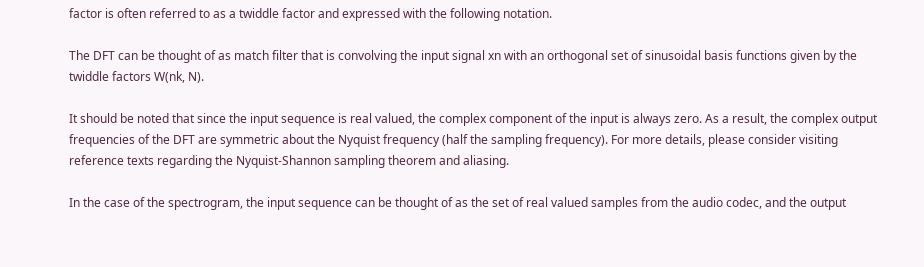factor is often referred to as a twiddle factor and expressed with the following notation.

The DFT can be thought of as match filter that is convolving the input signal xn with an orthogonal set of sinusoidal basis functions given by the twiddle factors W(nk, N).

It should be noted that since the input sequence is real valued, the complex component of the input is always zero. As a result, the complex output frequencies of the DFT are symmetric about the Nyquist frequency (half the sampling frequency). For more details, please consider visiting reference texts regarding the Nyquist-Shannon sampling theorem and aliasing.

In the case of the spectrogram, the input sequence can be thought of as the set of real valued samples from the audio codec, and the output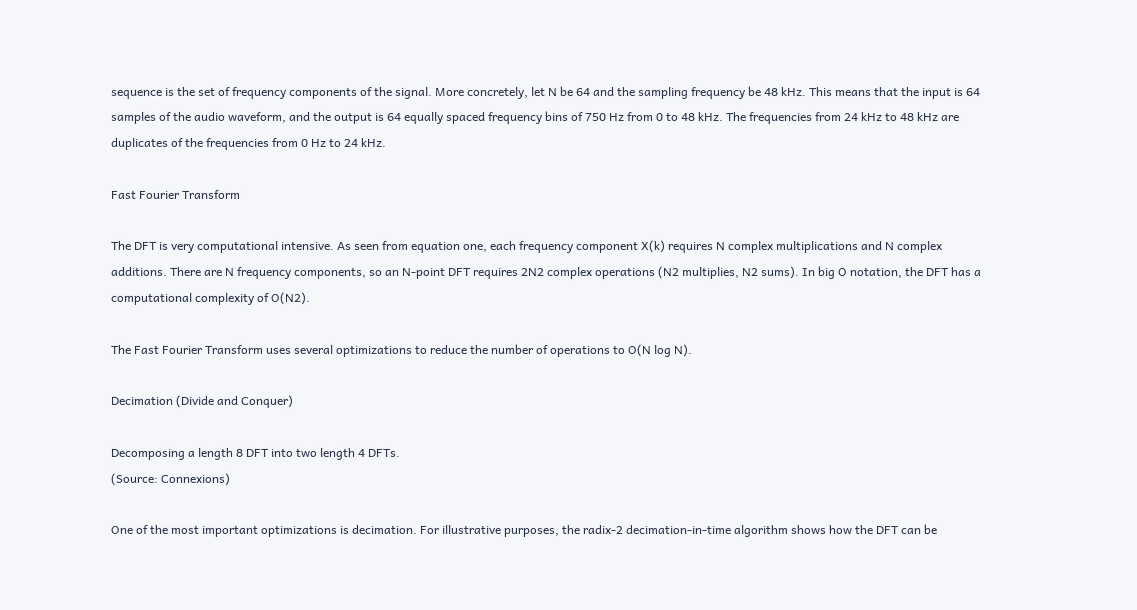sequence is the set of frequency components of the signal. More concretely, let N be 64 and the sampling frequency be 48 kHz. This means that the input is 64 samples of the audio waveform, and the output is 64 equally spaced frequency bins of 750 Hz from 0 to 48 kHz. The frequencies from 24 kHz to 48 kHz are duplicates of the frequencies from 0 Hz to 24 kHz.

Fast Fourier Transform

The DFT is very computational intensive. As seen from equation one, each frequency component X(k) requires N complex multiplications and N complex additions. There are N frequency components, so an N-point DFT requires 2N2 complex operations (N2 multiplies, N2 sums). In big O notation, the DFT has a computational complexity of O(N2).

The Fast Fourier Transform uses several optimizations to reduce the number of operations to O(N log N).

Decimation (Divide and Conquer)

Decomposing a length 8 DFT into two length 4 DFTs.
(Source: Connexions)

One of the most important optimizations is decimation. For illustrative purposes, the radix-2 decimation-in-time algorithm shows how the DFT can be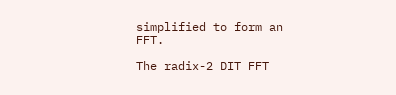simplified to form an FFT.

The radix-2 DIT FFT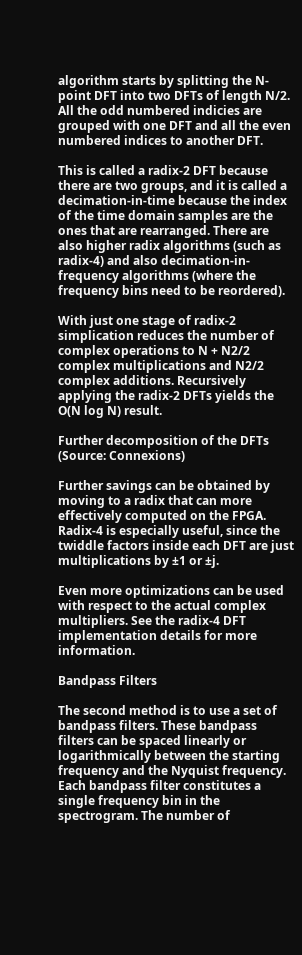algorithm starts by splitting the N-point DFT into two DFTs of length N/2. All the odd numbered indicies are grouped with one DFT and all the even numbered indices to another DFT.

This is called a radix-2 DFT because there are two groups, and it is called a decimation-in-time because the index of the time domain samples are the ones that are rearranged. There are also higher radix algorithms (such as radix-4) and also decimation-in-frequency algorithms (where the frequency bins need to be reordered).

With just one stage of radix-2 simplication reduces the number of complex operations to N + N2/2 complex multiplications and N2/2 complex additions. Recursively applying the radix-2 DFTs yields the O(N log N) result.

Further decomposition of the DFTs
(Source: Connexions)

Further savings can be obtained by moving to a radix that can more effectively computed on the FPGA. Radix-4 is especially useful, since the twiddle factors inside each DFT are just multiplications by ±1 or ±j.

Even more optimizations can be used with respect to the actual complex multipliers. See the radix-4 DFT implementation details for more information.

Bandpass Filters

The second method is to use a set of bandpass filters. These bandpass filters can be spaced linearly or logarithmically between the starting frequency and the Nyquist frequency. Each bandpass filter constitutes a single frequency bin in the spectrogram. The number of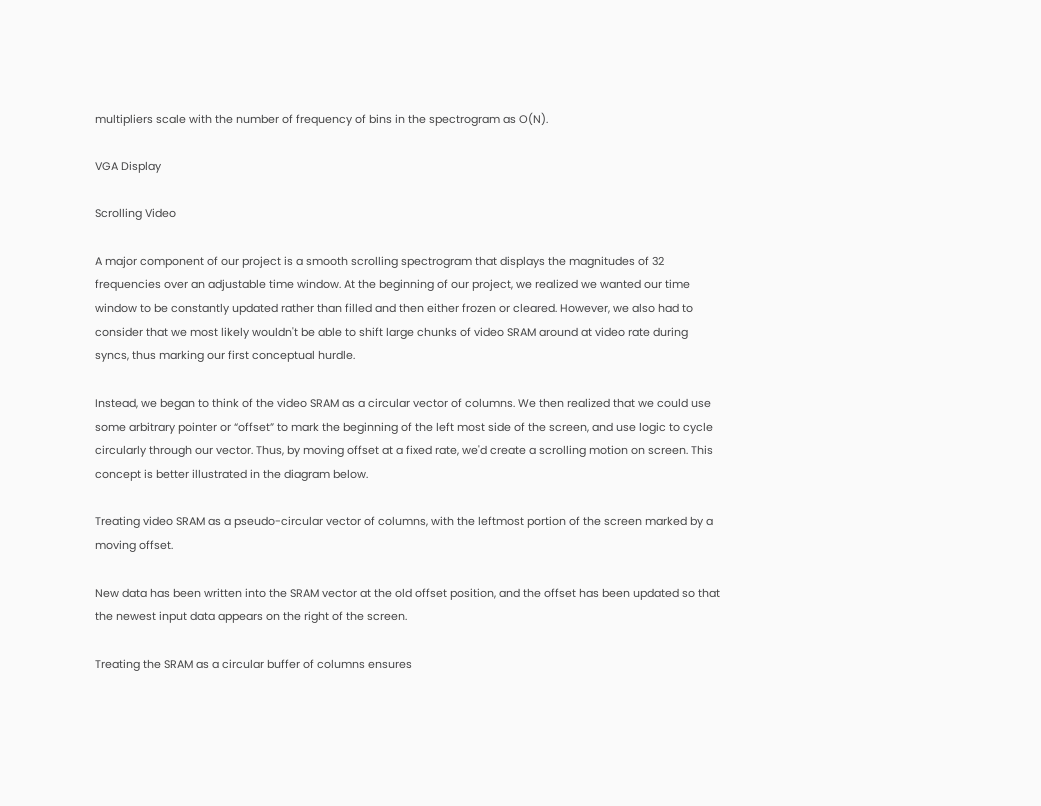multipliers scale with the number of frequency of bins in the spectrogram as O(N).

VGA Display

Scrolling Video

A major component of our project is a smooth scrolling spectrogram that displays the magnitudes of 32 frequencies over an adjustable time window. At the beginning of our project, we realized we wanted our time window to be constantly updated rather than filled and then either frozen or cleared. However, we also had to consider that we most likely wouldn't be able to shift large chunks of video SRAM around at video rate during syncs, thus marking our first conceptual hurdle.

Instead, we began to think of the video SRAM as a circular vector of columns. We then realized that we could use some arbitrary pointer or “offset” to mark the beginning of the left most side of the screen, and use logic to cycle circularly through our vector. Thus, by moving offset at a fixed rate, we'd create a scrolling motion on screen. This concept is better illustrated in the diagram below.

Treating video SRAM as a pseudo-circular vector of columns, with the leftmost portion of the screen marked by a moving offset.

New data has been written into the SRAM vector at the old offset position, and the offset has been updated so that the newest input data appears on the right of the screen.

Treating the SRAM as a circular buffer of columns ensures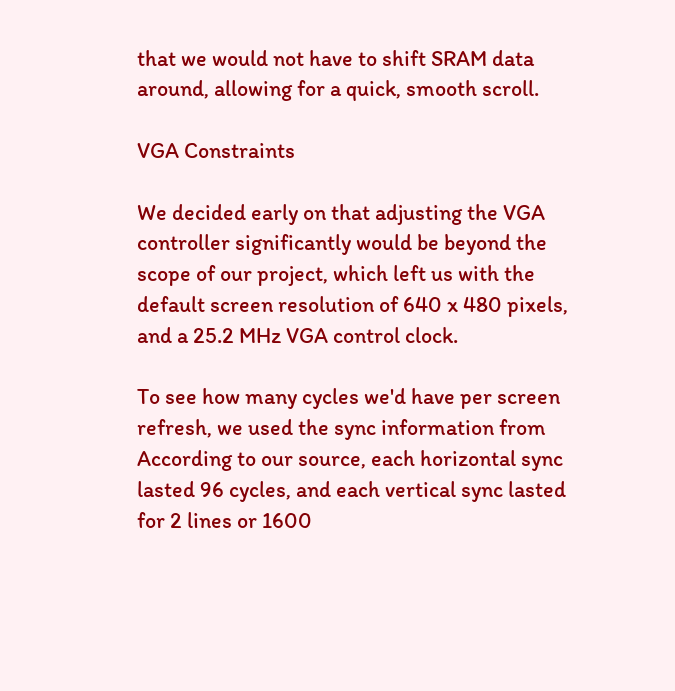that we would not have to shift SRAM data around, allowing for a quick, smooth scroll.

VGA Constraints

We decided early on that adjusting the VGA controller significantly would be beyond the scope of our project, which left us with the default screen resolution of 640 x 480 pixels, and a 25.2 MHz VGA control clock.

To see how many cycles we'd have per screen refresh, we used the sync information from According to our source, each horizontal sync lasted 96 cycles, and each vertical sync lasted for 2 lines or 1600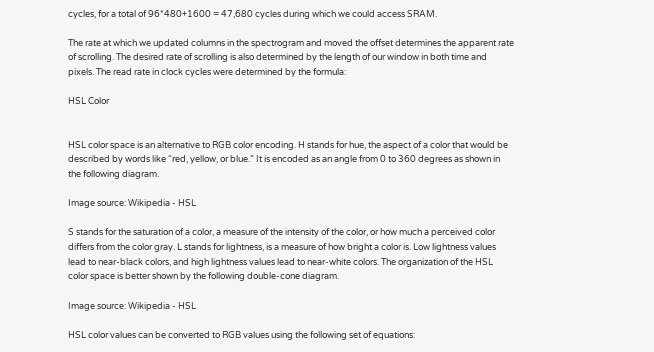cycles, for a total of 96*480+1600 = 47,680 cycles during which we could access SRAM.

The rate at which we updated columns in the spectrogram and moved the offset determines the apparent rate of scrolling. The desired rate of scrolling is also determined by the length of our window in both time and pixels. The read rate in clock cycles were determined by the formula:

HSL Color


HSL color space is an alternative to RGB color encoding. H stands for hue, the aspect of a color that would be described by words like “red, yellow, or blue.” It is encoded as an angle from 0 to 360 degrees as shown in the following diagram.

Image source: Wikipedia - HSL

S stands for the saturation of a color, a measure of the intensity of the color, or how much a perceived color differs from the color gray. L stands for lightness, is a measure of how bright a color is. Low lightness values lead to near-black colors, and high lightness values lead to near-white colors. The organization of the HSL color space is better shown by the following double-cone diagram.

Image source: Wikipedia - HSL

HSL color values can be converted to RGB values using the following set of equations: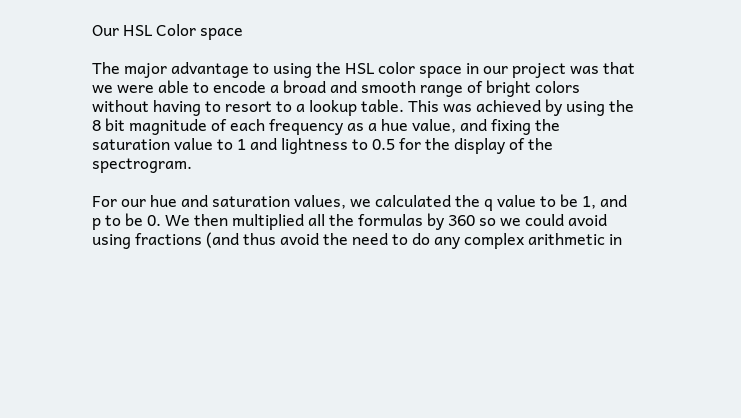Our HSL Color space

The major advantage to using the HSL color space in our project was that we were able to encode a broad and smooth range of bright colors without having to resort to a lookup table. This was achieved by using the 8 bit magnitude of each frequency as a hue value, and fixing the saturation value to 1 and lightness to 0.5 for the display of the spectrogram.

For our hue and saturation values, we calculated the q value to be 1, and p to be 0. We then multiplied all the formulas by 360 so we could avoid using fractions (and thus avoid the need to do any complex arithmetic in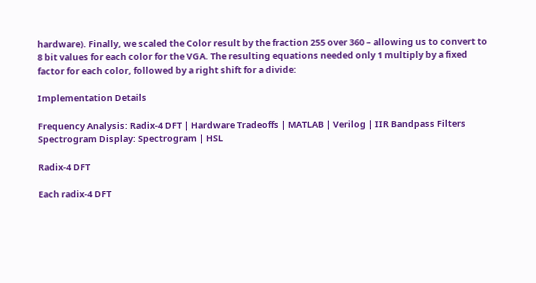hardware). Finally, we scaled the Color result by the fraction 255 over 360 – allowing us to convert to 8 bit values for each color for the VGA. The resulting equations needed only 1 multiply by a fixed factor for each color, followed by a right shift for a divide:

Implementation Details

Frequency Analysis: Radix-4 DFT | Hardware Tradeoffs | MATLAB | Verilog | IIR Bandpass Filters
Spectrogram Display: Spectrogram | HSL

Radix-4 DFT

Each radix-4 DFT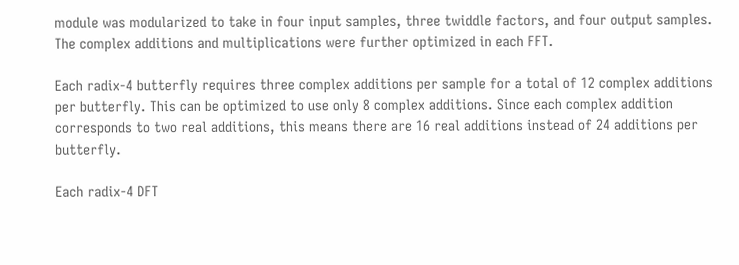module was modularized to take in four input samples, three twiddle factors, and four output samples. The complex additions and multiplications were further optimized in each FFT.

Each radix-4 butterfly requires three complex additions per sample for a total of 12 complex additions per butterfly. This can be optimized to use only 8 complex additions. Since each complex addition corresponds to two real additions, this means there are 16 real additions instead of 24 additions per butterfly.

Each radix-4 DFT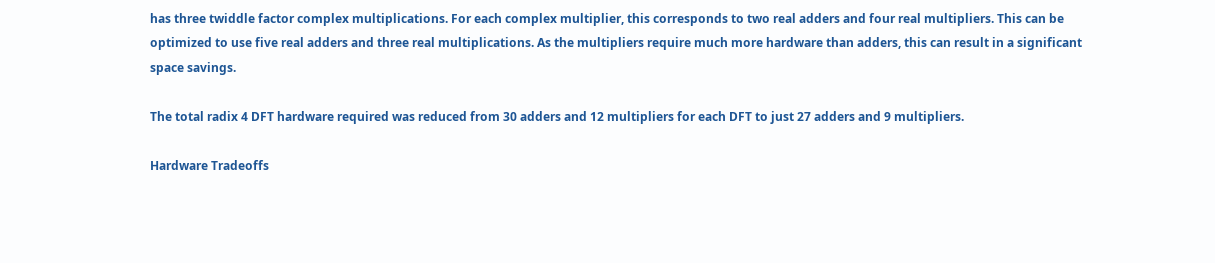has three twiddle factor complex multiplications. For each complex multiplier, this corresponds to two real adders and four real multipliers. This can be optimized to use five real adders and three real multiplications. As the multipliers require much more hardware than adders, this can result in a significant space savings.

The total radix 4 DFT hardware required was reduced from 30 adders and 12 multipliers for each DFT to just 27 adders and 9 multipliers.

Hardware Tradeoffs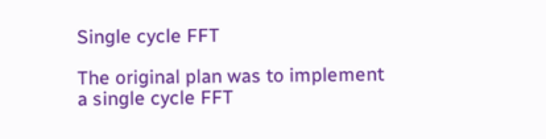Single cycle FFT

The original plan was to implement a single cycle FFT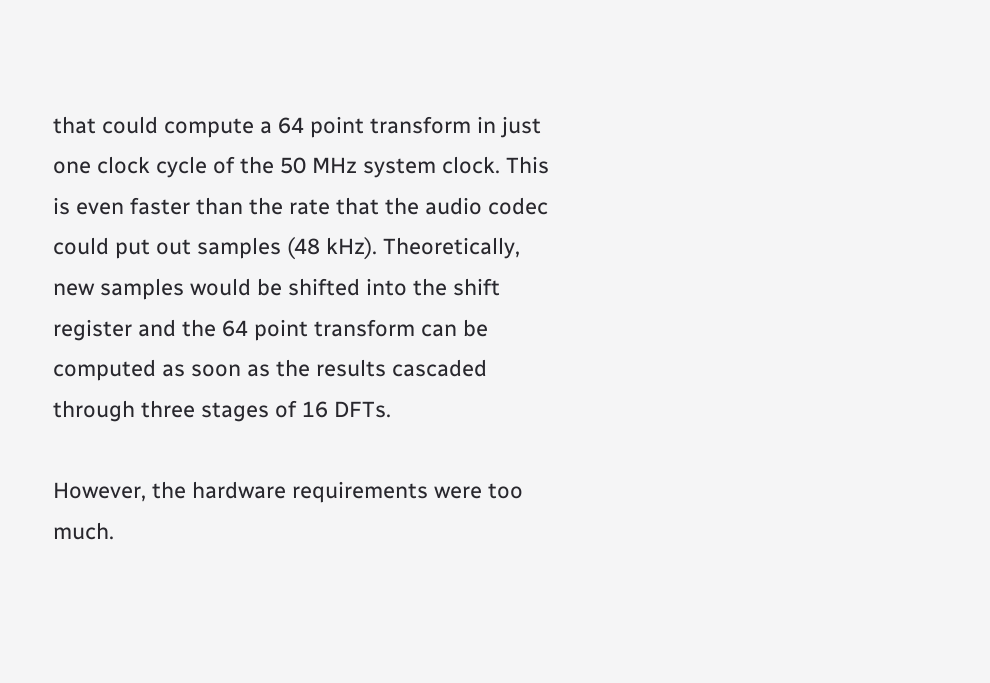that could compute a 64 point transform in just one clock cycle of the 50 MHz system clock. This is even faster than the rate that the audio codec could put out samples (48 kHz). Theoretically, new samples would be shifted into the shift register and the 64 point transform can be computed as soon as the results cascaded through three stages of 16 DFTs.

However, the hardware requirements were too much.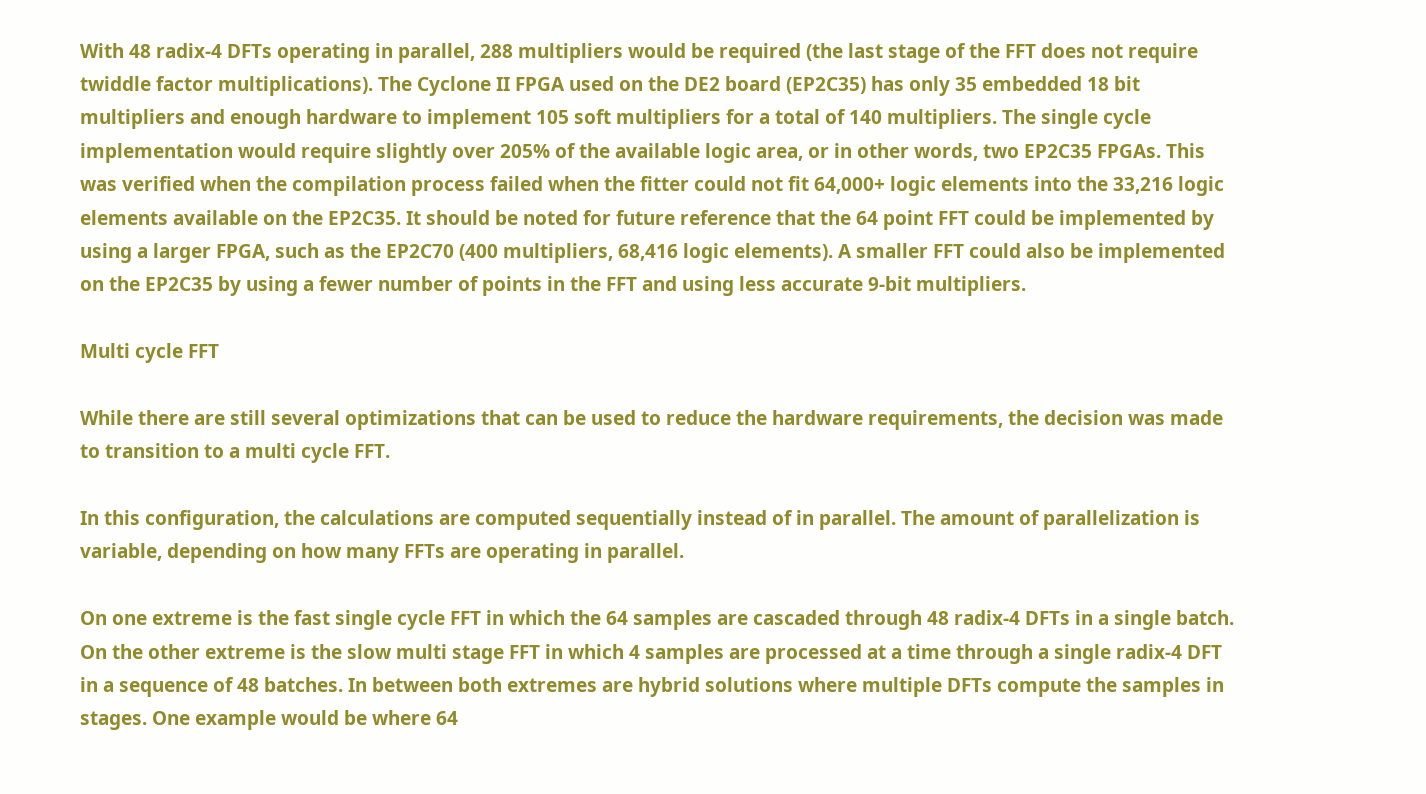With 48 radix-4 DFTs operating in parallel, 288 multipliers would be required (the last stage of the FFT does not require twiddle factor multiplications). The Cyclone II FPGA used on the DE2 board (EP2C35) has only 35 embedded 18 bit multipliers and enough hardware to implement 105 soft multipliers for a total of 140 multipliers. The single cycle implementation would require slightly over 205% of the available logic area, or in other words, two EP2C35 FPGAs. This was verified when the compilation process failed when the fitter could not fit 64,000+ logic elements into the 33,216 logic elements available on the EP2C35. It should be noted for future reference that the 64 point FFT could be implemented by using a larger FPGA, such as the EP2C70 (400 multipliers, 68,416 logic elements). A smaller FFT could also be implemented on the EP2C35 by using a fewer number of points in the FFT and using less accurate 9-bit multipliers.

Multi cycle FFT

While there are still several optimizations that can be used to reduce the hardware requirements, the decision was made to transition to a multi cycle FFT.

In this configuration, the calculations are computed sequentially instead of in parallel. The amount of parallelization is variable, depending on how many FFTs are operating in parallel.

On one extreme is the fast single cycle FFT in which the 64 samples are cascaded through 48 radix-4 DFTs in a single batch. On the other extreme is the slow multi stage FFT in which 4 samples are processed at a time through a single radix-4 DFT in a sequence of 48 batches. In between both extremes are hybrid solutions where multiple DFTs compute the samples in stages. One example would be where 64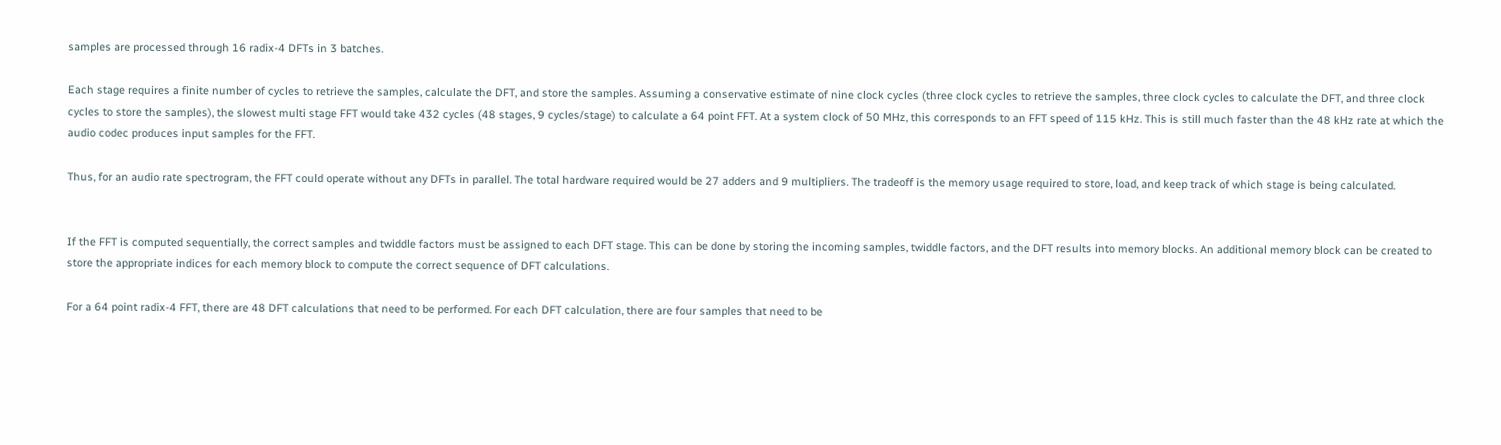samples are processed through 16 radix-4 DFTs in 3 batches.

Each stage requires a finite number of cycles to retrieve the samples, calculate the DFT, and store the samples. Assuming a conservative estimate of nine clock cycles (three clock cycles to retrieve the samples, three clock cycles to calculate the DFT, and three clock cycles to store the samples), the slowest multi stage FFT would take 432 cycles (48 stages, 9 cycles/stage) to calculate a 64 point FFT. At a system clock of 50 MHz, this corresponds to an FFT speed of 115 kHz. This is still much faster than the 48 kHz rate at which the audio codec produces input samples for the FFT.

Thus, for an audio rate spectrogram, the FFT could operate without any DFTs in parallel. The total hardware required would be 27 adders and 9 multipliers. The tradeoff is the memory usage required to store, load, and keep track of which stage is being calculated.


If the FFT is computed sequentially, the correct samples and twiddle factors must be assigned to each DFT stage. This can be done by storing the incoming samples, twiddle factors, and the DFT results into memory blocks. An additional memory block can be created to store the appropriate indices for each memory block to compute the correct sequence of DFT calculations.

For a 64 point radix-4 FFT, there are 48 DFT calculations that need to be performed. For each DFT calculation, there are four samples that need to be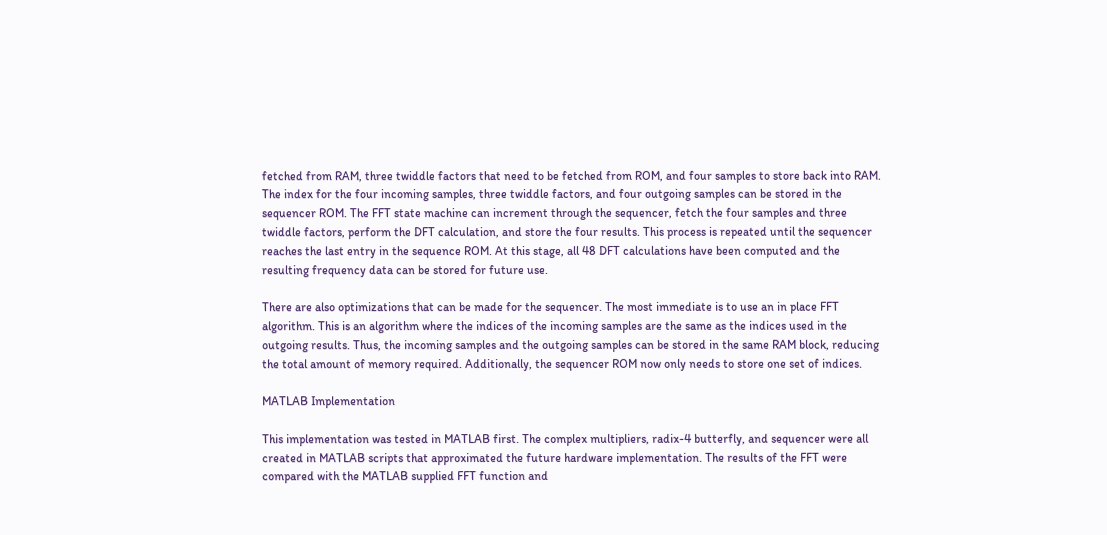fetched from RAM, three twiddle factors that need to be fetched from ROM, and four samples to store back into RAM. The index for the four incoming samples, three twiddle factors, and four outgoing samples can be stored in the sequencer ROM. The FFT state machine can increment through the sequencer, fetch the four samples and three twiddle factors, perform the DFT calculation, and store the four results. This process is repeated until the sequencer reaches the last entry in the sequence ROM. At this stage, all 48 DFT calculations have been computed and the resulting frequency data can be stored for future use.

There are also optimizations that can be made for the sequencer. The most immediate is to use an in place FFT algorithm. This is an algorithm where the indices of the incoming samples are the same as the indices used in the outgoing results. Thus, the incoming samples and the outgoing samples can be stored in the same RAM block, reducing the total amount of memory required. Additionally, the sequencer ROM now only needs to store one set of indices.

MATLAB Implementation

This implementation was tested in MATLAB first. The complex multipliers, radix-4 butterfly, and sequencer were all created in MATLAB scripts that approximated the future hardware implementation. The results of the FFT were compared with the MATLAB supplied FFT function and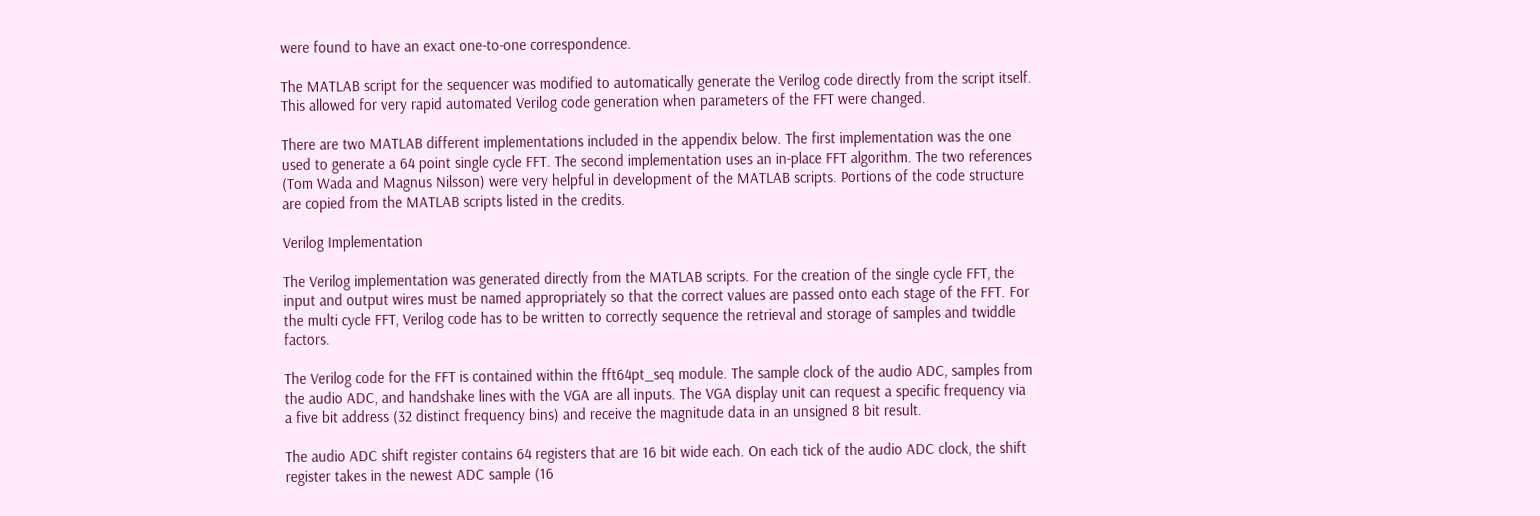were found to have an exact one-to-one correspondence.

The MATLAB script for the sequencer was modified to automatically generate the Verilog code directly from the script itself. This allowed for very rapid automated Verilog code generation when parameters of the FFT were changed.

There are two MATLAB different implementations included in the appendix below. The first implementation was the one used to generate a 64 point single cycle FFT. The second implementation uses an in-place FFT algorithm. The two references (Tom Wada and Magnus Nilsson) were very helpful in development of the MATLAB scripts. Portions of the code structure are copied from the MATLAB scripts listed in the credits.

Verilog Implementation

The Verilog implementation was generated directly from the MATLAB scripts. For the creation of the single cycle FFT, the input and output wires must be named appropriately so that the correct values are passed onto each stage of the FFT. For the multi cycle FFT, Verilog code has to be written to correctly sequence the retrieval and storage of samples and twiddle factors.

The Verilog code for the FFT is contained within the fft64pt_seq module. The sample clock of the audio ADC, samples from the audio ADC, and handshake lines with the VGA are all inputs. The VGA display unit can request a specific frequency via a five bit address (32 distinct frequency bins) and receive the magnitude data in an unsigned 8 bit result.

The audio ADC shift register contains 64 registers that are 16 bit wide each. On each tick of the audio ADC clock, the shift register takes in the newest ADC sample (16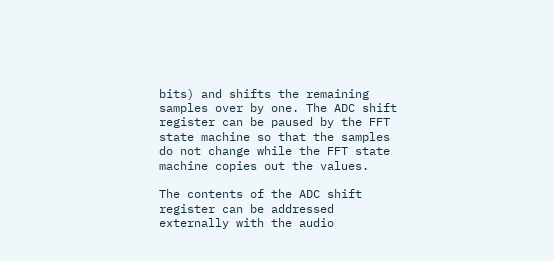bits) and shifts the remaining samples over by one. The ADC shift register can be paused by the FFT state machine so that the samples do not change while the FFT state machine copies out the values.

The contents of the ADC shift register can be addressed externally with the audio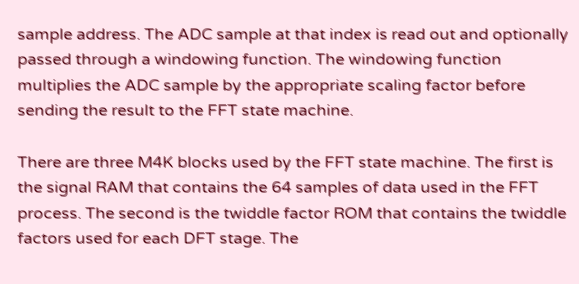sample address. The ADC sample at that index is read out and optionally passed through a windowing function. The windowing function multiplies the ADC sample by the appropriate scaling factor before sending the result to the FFT state machine.

There are three M4K blocks used by the FFT state machine. The first is the signal RAM that contains the 64 samples of data used in the FFT process. The second is the twiddle factor ROM that contains the twiddle factors used for each DFT stage. The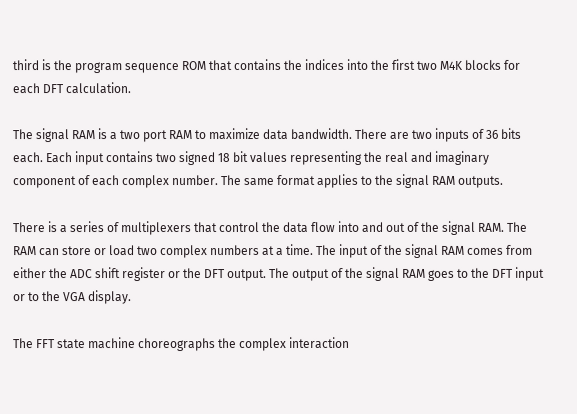third is the program sequence ROM that contains the indices into the first two M4K blocks for each DFT calculation.

The signal RAM is a two port RAM to maximize data bandwidth. There are two inputs of 36 bits each. Each input contains two signed 18 bit values representing the real and imaginary component of each complex number. The same format applies to the signal RAM outputs.

There is a series of multiplexers that control the data flow into and out of the signal RAM. The RAM can store or load two complex numbers at a time. The input of the signal RAM comes from either the ADC shift register or the DFT output. The output of the signal RAM goes to the DFT input or to the VGA display.

The FFT state machine choreographs the complex interaction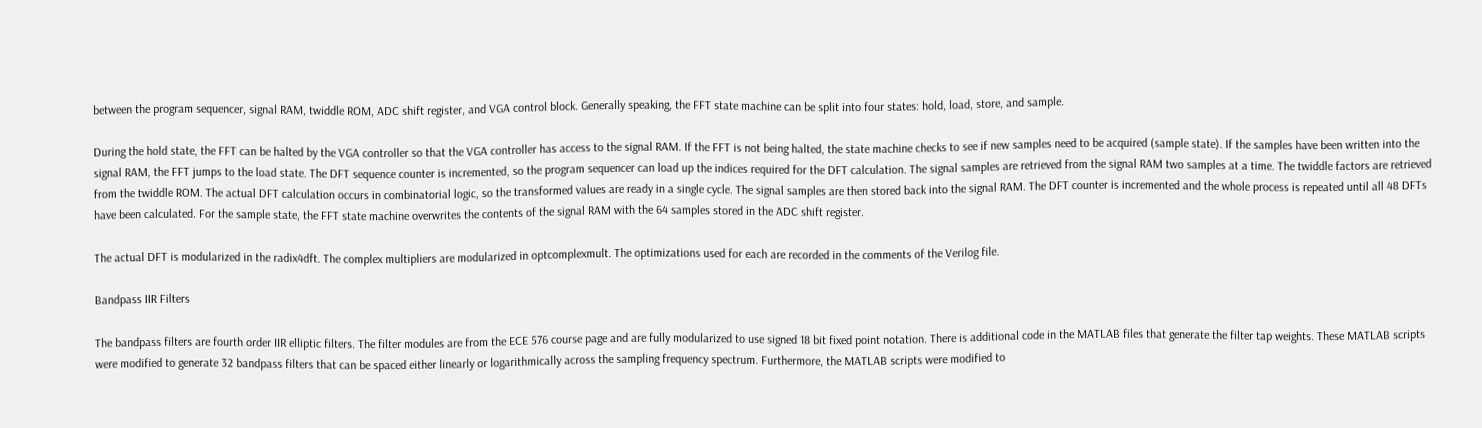between the program sequencer, signal RAM, twiddle ROM, ADC shift register, and VGA control block. Generally speaking, the FFT state machine can be split into four states: hold, load, store, and sample.

During the hold state, the FFT can be halted by the VGA controller so that the VGA controller has access to the signal RAM. If the FFT is not being halted, the state machine checks to see if new samples need to be acquired (sample state). If the samples have been written into the signal RAM, the FFT jumps to the load state. The DFT sequence counter is incremented, so the program sequencer can load up the indices required for the DFT calculation. The signal samples are retrieved from the signal RAM two samples at a time. The twiddle factors are retrieved from the twiddle ROM. The actual DFT calculation occurs in combinatorial logic, so the transformed values are ready in a single cycle. The signal samples are then stored back into the signal RAM. The DFT counter is incremented and the whole process is repeated until all 48 DFTs have been calculated. For the sample state, the FFT state machine overwrites the contents of the signal RAM with the 64 samples stored in the ADC shift register.

The actual DFT is modularized in the radix4dft. The complex multipliers are modularized in optcomplexmult. The optimizations used for each are recorded in the comments of the Verilog file.

Bandpass IIR Filters

The bandpass filters are fourth order IIR elliptic filters. The filter modules are from the ECE 576 course page and are fully modularized to use signed 18 bit fixed point notation. There is additional code in the MATLAB files that generate the filter tap weights. These MATLAB scripts were modified to generate 32 bandpass filters that can be spaced either linearly or logarithmically across the sampling frequency spectrum. Furthermore, the MATLAB scripts were modified to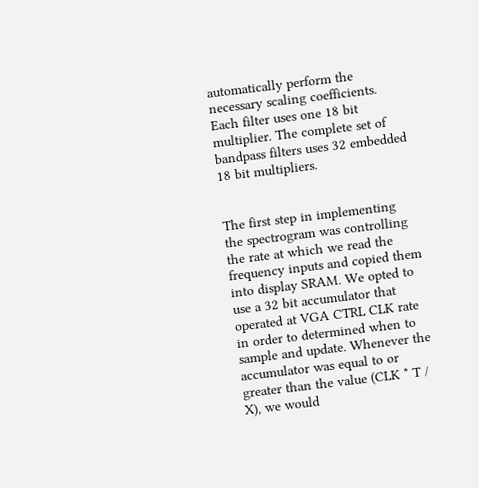automatically perform the necessary scaling coefficients. Each filter uses one 18 bit multiplier. The complete set of bandpass filters uses 32 embedded 18 bit multipliers.


The first step in implementing the spectrogram was controlling the rate at which we read the frequency inputs and copied them into display SRAM. We opted to use a 32 bit accumulator that operated at VGA CTRL CLK rate in order to determined when to sample and update. Whenever the accumulator was equal to or greater than the value (CLK * T / X), we would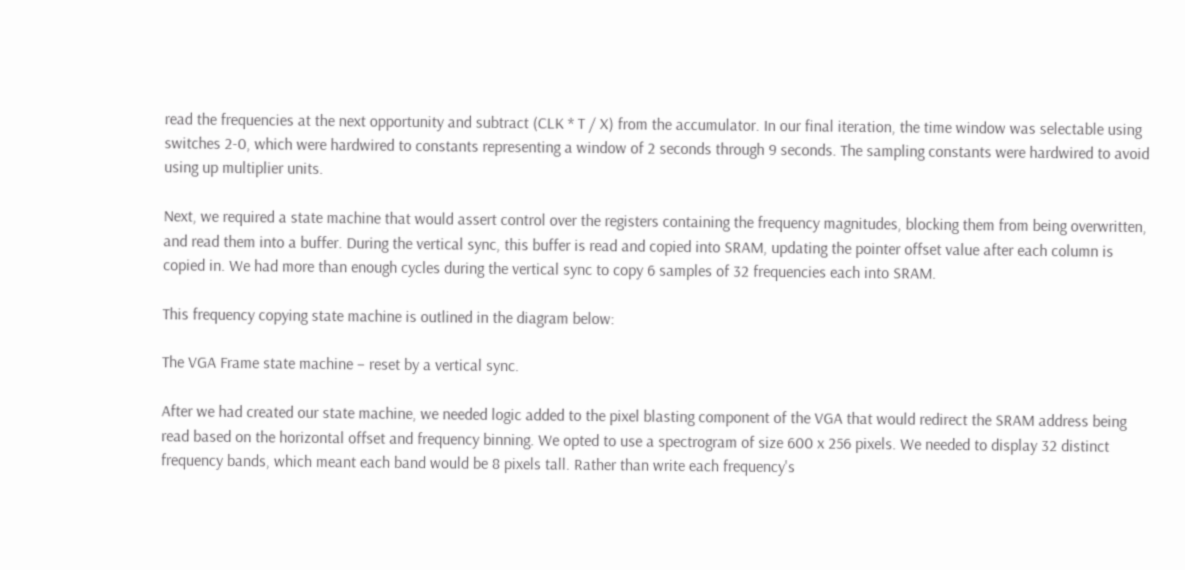read the frequencies at the next opportunity and subtract (CLK * T / X) from the accumulator. In our final iteration, the time window was selectable using switches 2-0, which were hardwired to constants representing a window of 2 seconds through 9 seconds. The sampling constants were hardwired to avoid using up multiplier units.

Next, we required a state machine that would assert control over the registers containing the frequency magnitudes, blocking them from being overwritten, and read them into a buffer. During the vertical sync, this buffer is read and copied into SRAM, updating the pointer offset value after each column is copied in. We had more than enough cycles during the vertical sync to copy 6 samples of 32 frequencies each into SRAM.

This frequency copying state machine is outlined in the diagram below:

The VGA Frame state machine – reset by a vertical sync.

After we had created our state machine, we needed logic added to the pixel blasting component of the VGA that would redirect the SRAM address being read based on the horizontal offset and frequency binning. We opted to use a spectrogram of size 600 x 256 pixels. We needed to display 32 distinct frequency bands, which meant each band would be 8 pixels tall. Rather than write each frequency's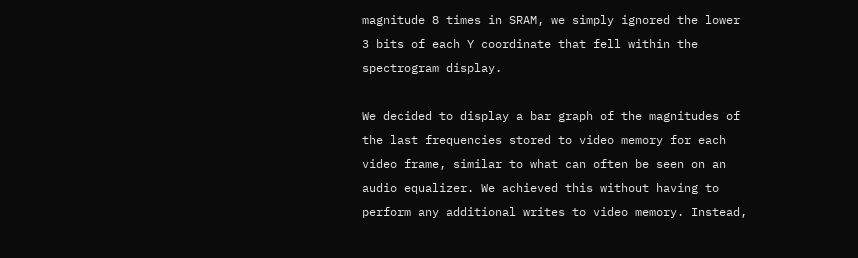magnitude 8 times in SRAM, we simply ignored the lower 3 bits of each Y coordinate that fell within the spectrogram display.

We decided to display a bar graph of the magnitudes of the last frequencies stored to video memory for each video frame, similar to what can often be seen on an audio equalizer. We achieved this without having to perform any additional writes to video memory. Instead,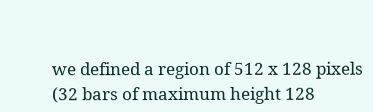we defined a region of 512 x 128 pixels (32 bars of maximum height 128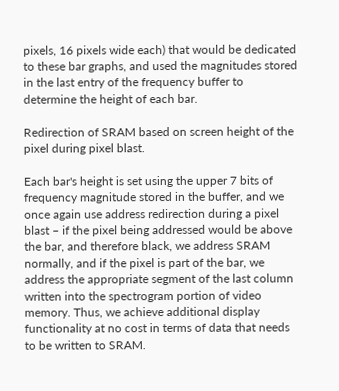pixels, 16 pixels wide each) that would be dedicated to these bar graphs, and used the magnitudes stored in the last entry of the frequency buffer to determine the height of each bar.

Redirection of SRAM based on screen height of the pixel during pixel blast.

Each bar's height is set using the upper 7 bits of frequency magnitude stored in the buffer, and we once again use address redirection during a pixel blast – if the pixel being addressed would be above the bar, and therefore black, we address SRAM normally, and if the pixel is part of the bar, we address the appropriate segment of the last column written into the spectrogram portion of video memory. Thus, we achieve additional display functionality at no cost in terms of data that needs to be written to SRAM.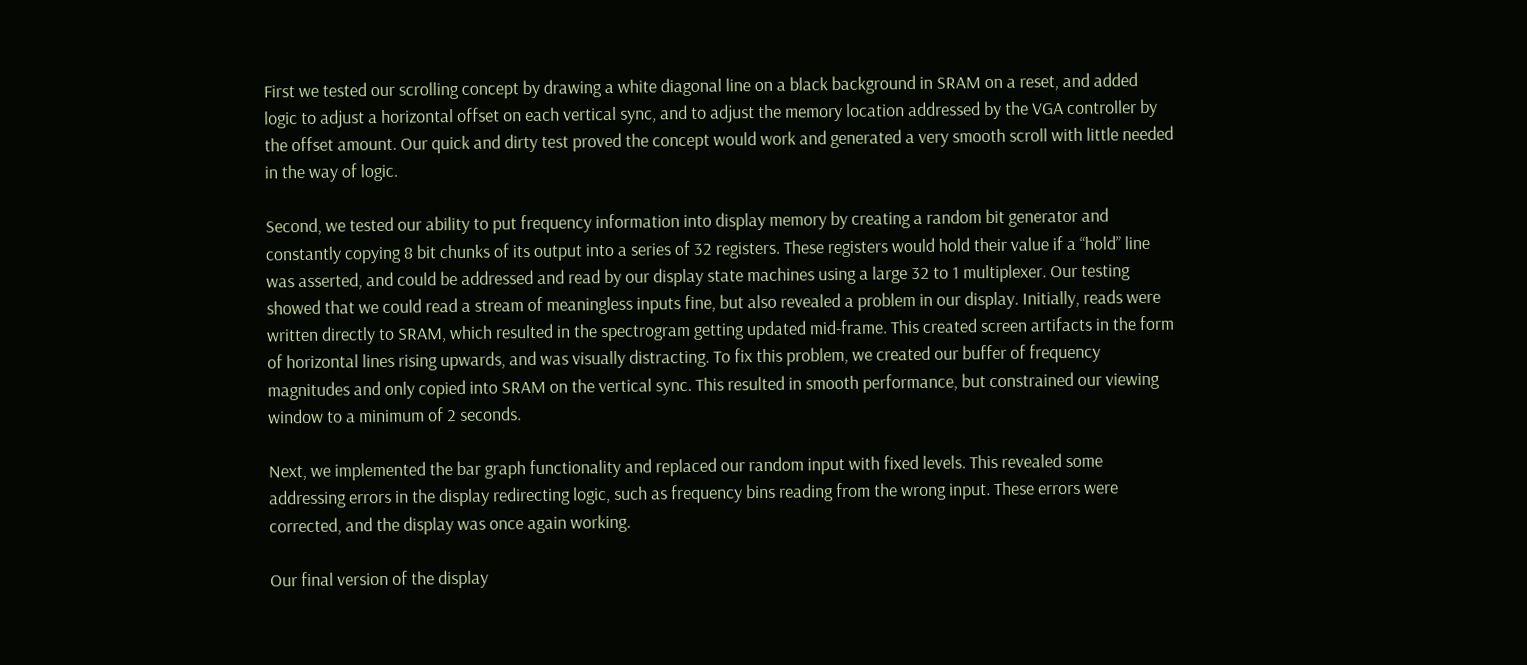First we tested our scrolling concept by drawing a white diagonal line on a black background in SRAM on a reset, and added logic to adjust a horizontal offset on each vertical sync, and to adjust the memory location addressed by the VGA controller by the offset amount. Our quick and dirty test proved the concept would work and generated a very smooth scroll with little needed in the way of logic.

Second, we tested our ability to put frequency information into display memory by creating a random bit generator and constantly copying 8 bit chunks of its output into a series of 32 registers. These registers would hold their value if a “hold” line was asserted, and could be addressed and read by our display state machines using a large 32 to 1 multiplexer. Our testing showed that we could read a stream of meaningless inputs fine, but also revealed a problem in our display. Initially, reads were written directly to SRAM, which resulted in the spectrogram getting updated mid-frame. This created screen artifacts in the form of horizontal lines rising upwards, and was visually distracting. To fix this problem, we created our buffer of frequency magnitudes and only copied into SRAM on the vertical sync. This resulted in smooth performance, but constrained our viewing window to a minimum of 2 seconds.

Next, we implemented the bar graph functionality and replaced our random input with fixed levels. This revealed some addressing errors in the display redirecting logic, such as frequency bins reading from the wrong input. These errors were corrected, and the display was once again working.

Our final version of the display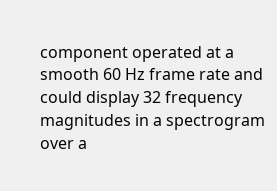component operated at a smooth 60 Hz frame rate and could display 32 frequency magnitudes in a spectrogram over a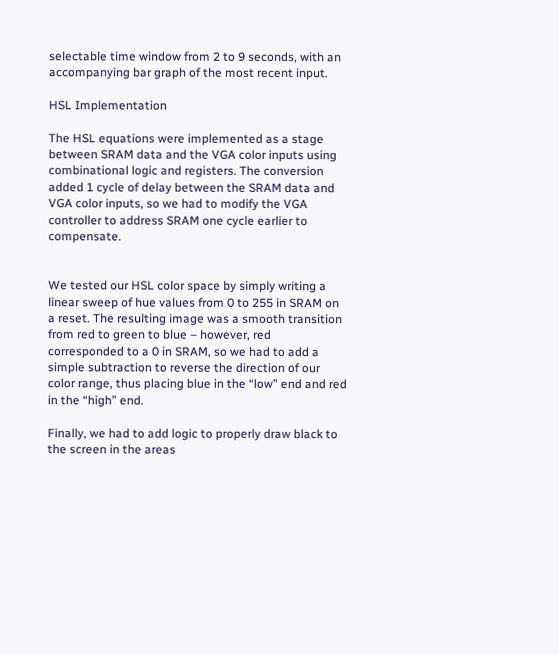selectable time window from 2 to 9 seconds, with an accompanying bar graph of the most recent input.

HSL Implementation

The HSL equations were implemented as a stage between SRAM data and the VGA color inputs using combinational logic and registers. The conversion added 1 cycle of delay between the SRAM data and VGA color inputs, so we had to modify the VGA controller to address SRAM one cycle earlier to compensate.


We tested our HSL color space by simply writing a linear sweep of hue values from 0 to 255 in SRAM on a reset. The resulting image was a smooth transition from red to green to blue – however, red corresponded to a 0 in SRAM, so we had to add a simple subtraction to reverse the direction of our color range, thus placing blue in the “low” end and red in the “high” end.

Finally, we had to add logic to properly draw black to the screen in the areas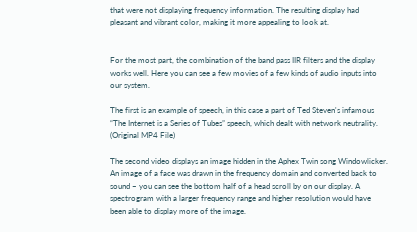that were not displaying frequency information. The resulting display had pleasant and vibrant color, making it more appealing to look at.


For the most part, the combination of the band pass IIR filters and the display works well. Here you can see a few movies of a few kinds of audio inputs into our system.

The first is an example of speech, in this case a part of Ted Steven's infamous “The Internet is a Series of Tubes” speech, which dealt with network neutrality. (Original MP4 File)

The second video displays an image hidden in the Aphex Twin song Windowlicker. An image of a face was drawn in the frequency domain and converted back to sound – you can see the bottom half of a head scroll by on our display. A spectrogram with a larger frequency range and higher resolution would have been able to display more of the image.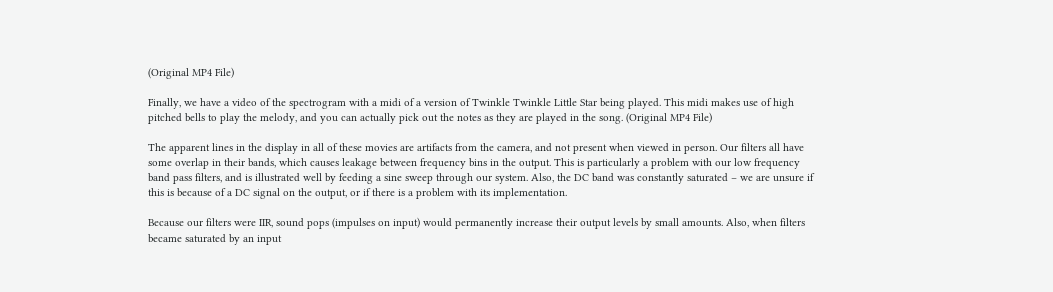(Original MP4 File)

Finally, we have a video of the spectrogram with a midi of a version of Twinkle Twinkle Little Star being played. This midi makes use of high pitched bells to play the melody, and you can actually pick out the notes as they are played in the song. (Original MP4 File)

The apparent lines in the display in all of these movies are artifacts from the camera, and not present when viewed in person. Our filters all have some overlap in their bands, which causes leakage between frequency bins in the output. This is particularly a problem with our low frequency band pass filters, and is illustrated well by feeding a sine sweep through our system. Also, the DC band was constantly saturated – we are unsure if this is because of a DC signal on the output, or if there is a problem with its implementation.

Because our filters were IIR, sound pops (impulses on input) would permanently increase their output levels by small amounts. Also, when filters became saturated by an input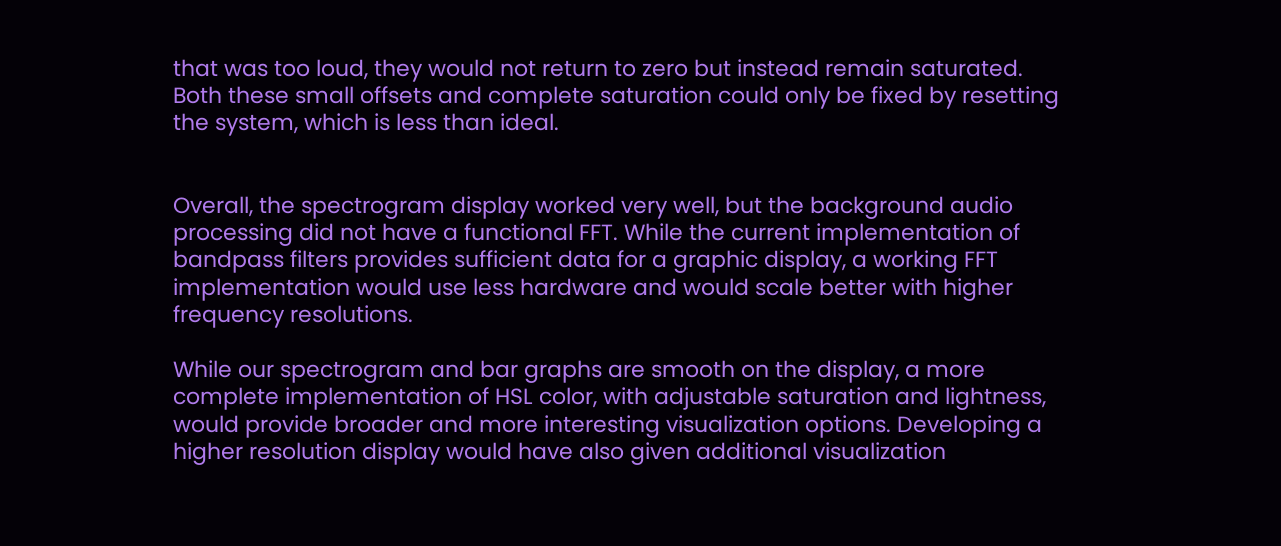that was too loud, they would not return to zero but instead remain saturated. Both these small offsets and complete saturation could only be fixed by resetting the system, which is less than ideal.


Overall, the spectrogram display worked very well, but the background audio processing did not have a functional FFT. While the current implementation of bandpass filters provides sufficient data for a graphic display, a working FFT implementation would use less hardware and would scale better with higher frequency resolutions.

While our spectrogram and bar graphs are smooth on the display, a more complete implementation of HSL color, with adjustable saturation and lightness, would provide broader and more interesting visualization options. Developing a higher resolution display would have also given additional visualization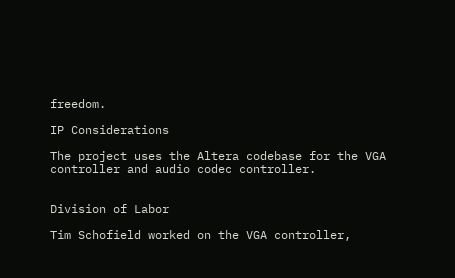freedom.

IP Considerations

The project uses the Altera codebase for the VGA controller and audio codec controller.


Division of Labor

Tim Schofield worked on the VGA controller,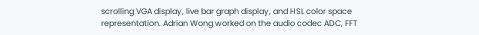scrolling VGA display, live bar graph display, and HSL color space representation. Adrian Wong worked on the audio codec ADC, FFT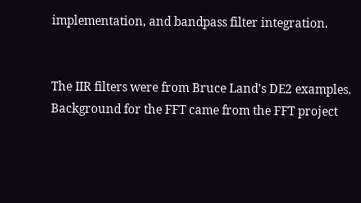implementation, and bandpass filter integration.


The IIR filters were from Bruce Land's DE2 examples. Background for the FFT came from the FFT project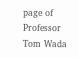page of Professor Tom Wada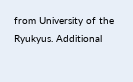from University of the Ryukyus. Additional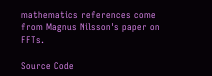mathematics references come from Magnus Nilsson's paper on FFTs.

Source Code